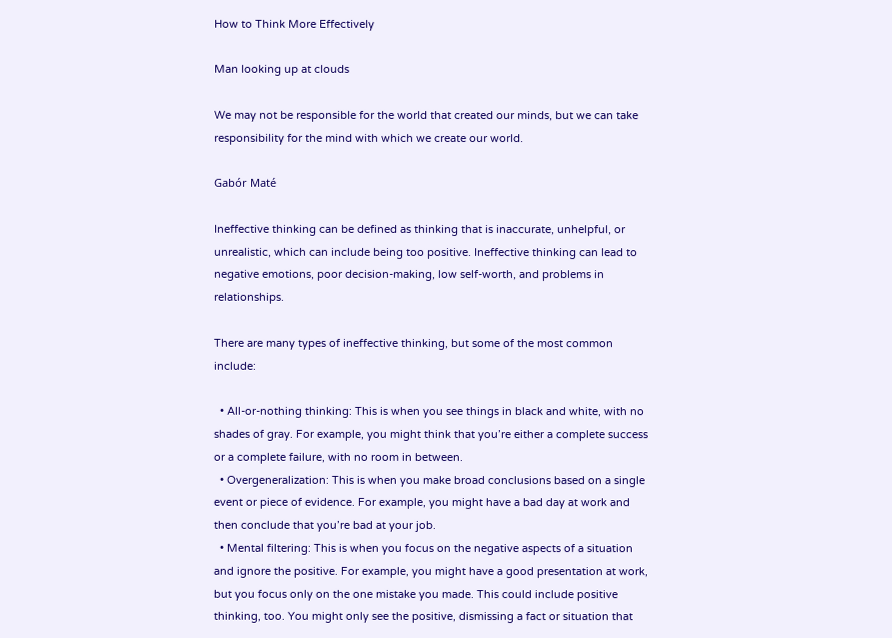How to Think More Effectively

Man looking up at clouds

We may not be responsible for the world that created our minds, but we can take responsibility for the mind with which we create our world.

Gabór Maté

Ineffective thinking can be defined as thinking that is inaccurate, unhelpful, or unrealistic, which can include being too positive. Ineffective thinking can lead to negative emotions, poor decision-making, low self-worth, and problems in relationships.

There are many types of ineffective thinking, but some of the most common include:

  • All-or-nothing thinking: This is when you see things in black and white, with no shades of gray. For example, you might think that you’re either a complete success or a complete failure, with no room in between.
  • Overgeneralization: This is when you make broad conclusions based on a single event or piece of evidence. For example, you might have a bad day at work and then conclude that you’re bad at your job.
  • Mental filtering: This is when you focus on the negative aspects of a situation and ignore the positive. For example, you might have a good presentation at work, but you focus only on the one mistake you made. This could include positive thinking, too. You might only see the positive, dismissing a fact or situation that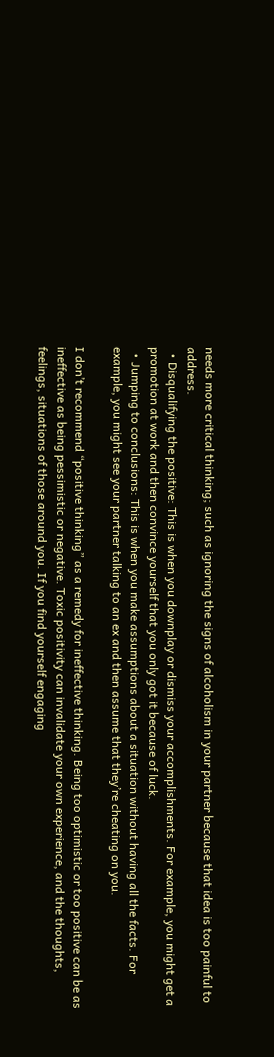needs more critical thinking; such as ignoring the signs of alcoholism in your partner because that idea is too painful to address.
  • Disqualifying the positive: This is when you downplay or dismiss your accomplishments. For example, you might get a promotion at work and then convince yourself that you only got it because of luck.
  • Jumping to conclusions: This is when you make assumptions about a situation without having all the facts. For example, you might see your partner talking to an ex and then assume that they’re cheating on you.

I don’t recommend “positive thinking” as a remedy for ineffective thinking. Being too optimistic or too positive can be as ineffective as being pessimistic or negative. Toxic positivity can invalidate your own experience, and the thoughts, feelings, situations of those around you. If you find yourself engaging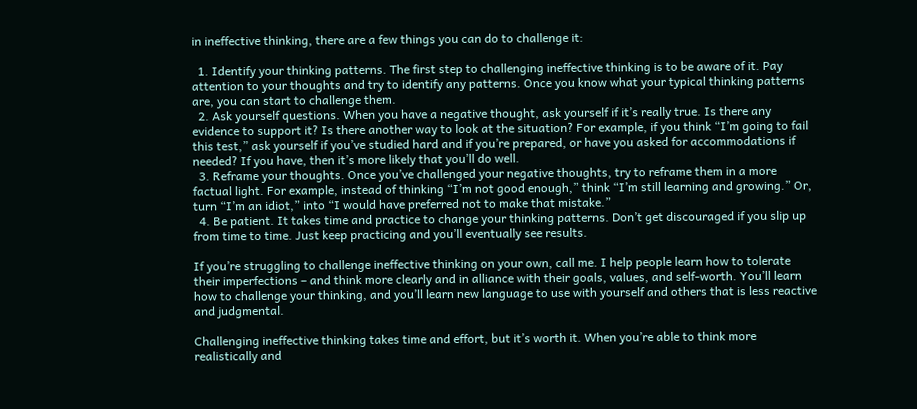in ineffective thinking, there are a few things you can do to challenge it:

  1. Identify your thinking patterns. The first step to challenging ineffective thinking is to be aware of it. Pay attention to your thoughts and try to identify any patterns. Once you know what your typical thinking patterns are, you can start to challenge them.
  2. Ask yourself questions. When you have a negative thought, ask yourself if it’s really true. Is there any evidence to support it? Is there another way to look at the situation? For example, if you think “I’m going to fail this test,” ask yourself if you’ve studied hard and if you’re prepared, or have you asked for accommodations if needed? If you have, then it’s more likely that you’ll do well.
  3. Reframe your thoughts. Once you’ve challenged your negative thoughts, try to reframe them in a more factual light. For example, instead of thinking “I’m not good enough,” think “I’m still learning and growing.” Or, turn “I’m an idiot,” into “I would have preferred not to make that mistake.”
  4. Be patient. It takes time and practice to change your thinking patterns. Don’t get discouraged if you slip up from time to time. Just keep practicing and you’ll eventually see results.

If you’re struggling to challenge ineffective thinking on your own, call me. I help people learn how to tolerate their imperfections – and think more clearly and in alliance with their goals, values, and self-worth. You’ll learn how to challenge your thinking, and you’ll learn new language to use with yourself and others that is less reactive and judgmental.

Challenging ineffective thinking takes time and effort, but it’s worth it. When you’re able to think more realistically and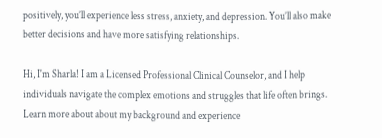positively, you’ll experience less stress, anxiety, and depression. You’ll also make better decisions and have more satisfying relationships.

Hi, I'm Sharla! I am a Licensed Professional Clinical Counselor, and I help individuals navigate the complex emotions and struggles that life often brings. Learn more about about my background and experience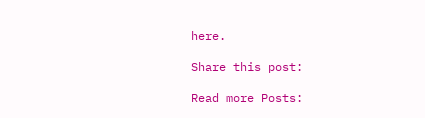here.

Share this post:

Read more Posts: